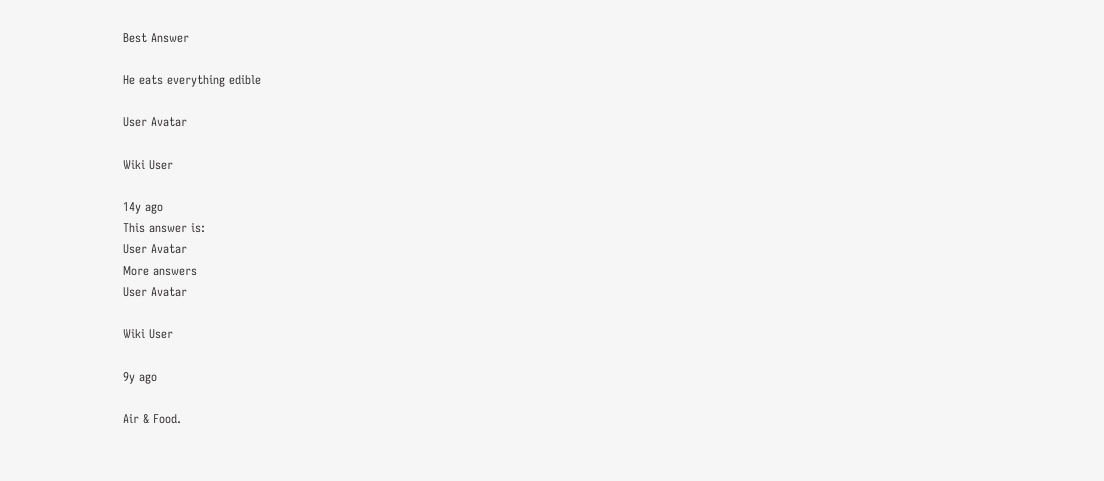Best Answer

He eats everything edible

User Avatar

Wiki User

14y ago
This answer is:
User Avatar
More answers
User Avatar

Wiki User

9y ago

Air & Food.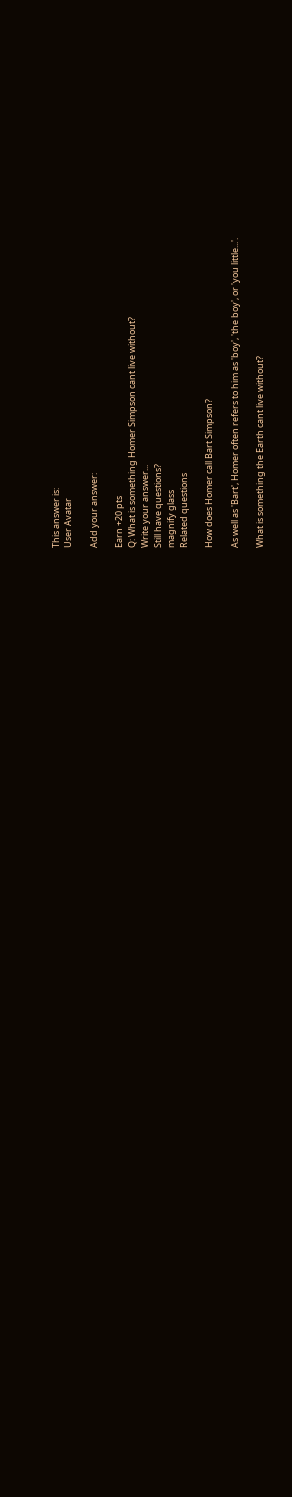This answer is:
User Avatar

Add your answer:

Earn +20 pts
Q: What is something Homer Simpson cant live without?
Write your answer...
Still have questions?
magnify glass
Related questions

How does Homer call Bart Simpson?

As well as 'Bart', Homer often refers to him as 'boy', 'the boy', or 'you little...'.

What is something the Earth cant live without?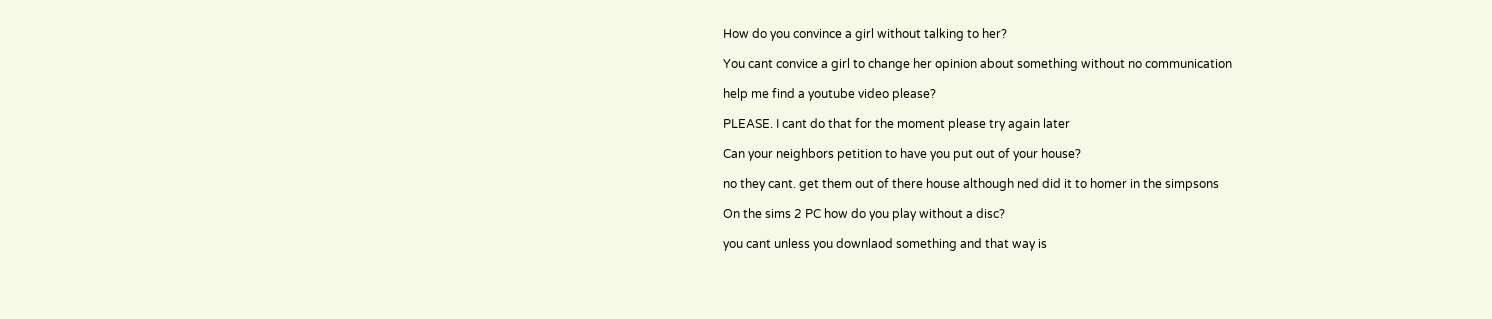How do you convince a girl without talking to her?

You cant convice a girl to change her opinion about something without no communication

help me find a youtube video please?

PLEASE. I cant do that for the moment please try again later

Can your neighbors petition to have you put out of your house?

no they cant. get them out of there house although ned did it to homer in the simpsons

On the sims 2 PC how do you play without a disc?

you cant unless you downlaod something and that way is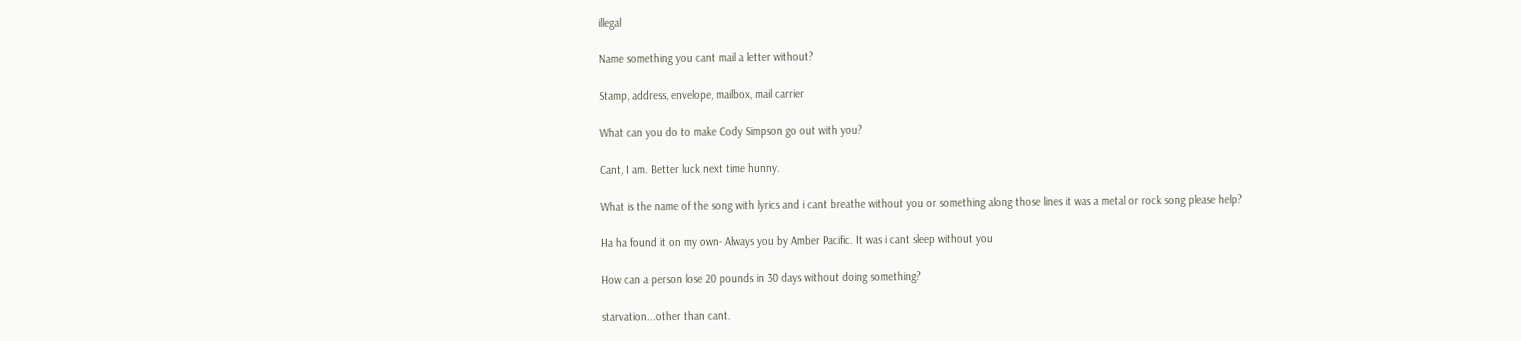illegal

Name something you cant mail a letter without?

Stamp, address, envelope, mailbox, mail carrier

What can you do to make Cody Simpson go out with you?

Cant, I am. Better luck next time hunny.

What is the name of the song with lyrics and i cant breathe without you or something along those lines it was a metal or rock song please help?

Ha ha found it on my own- Always you by Amber Pacific. It was i cant sleep without you

How can a person lose 20 pounds in 30 days without doing something?

starvation...other than cant.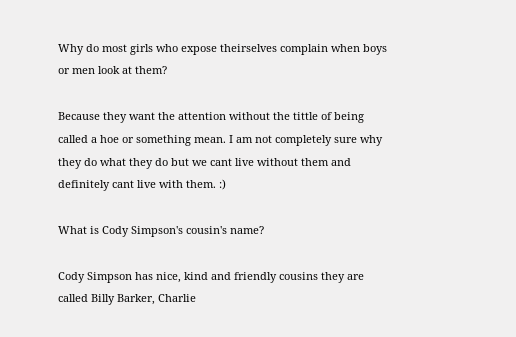Why do most girls who expose theirselves complain when boys or men look at them?

Because they want the attention without the tittle of being called a hoe or something mean. I am not completely sure why they do what they do but we cant live without them and definitely cant live with them. :)

What is Cody Simpson's cousin's name?

Cody Simpson has nice, kind and friendly cousins they are called Billy Barker, Charlie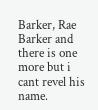Barker, Rae Barker and there is one more but i cant revel his name.